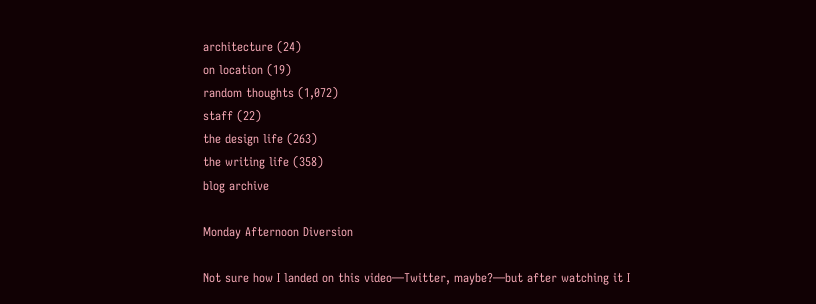architecture (24)
on location (19)
random thoughts (1,072)
staff (22)
the design life (263)
the writing life (358)
blog archive

Monday Afternoon Diversion

Not sure how I landed on this video—Twitter, maybe?—but after watching it I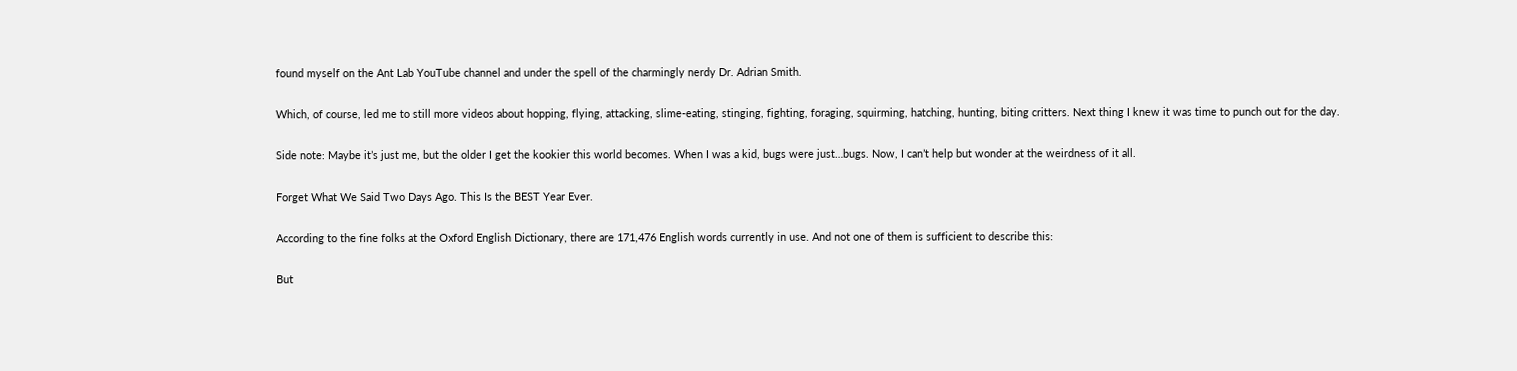found myself on the Ant Lab YouTube channel and under the spell of the charmingly nerdy Dr. Adrian Smith.

Which, of course, led me to still more videos about hopping, flying, attacking, slime-eating, stinging, fighting, foraging, squirming, hatching, hunting, biting critters. Next thing I knew it was time to punch out for the day.

Side note: Maybe it’s just me, but the older I get the kookier this world becomes. When I was a kid, bugs were just…bugs. Now, I can’t help but wonder at the weirdness of it all.

Forget What We Said Two Days Ago. This Is the BEST Year Ever.

According to the fine folks at the Oxford English Dictionary, there are 171,476 English words currently in use. And not one of them is sufficient to describe this:

But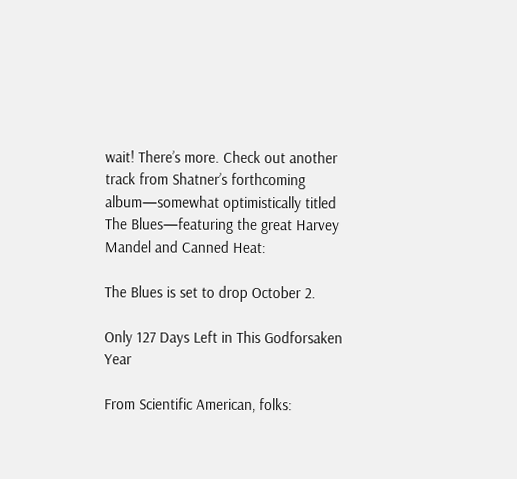wait! There’s more. Check out another track from Shatner’s forthcoming album—somewhat optimistically titled The Blues—featuring the great Harvey Mandel and Canned Heat:

The Blues is set to drop October 2.

Only 127 Days Left in This Godforsaken Year

From Scientific American, folks: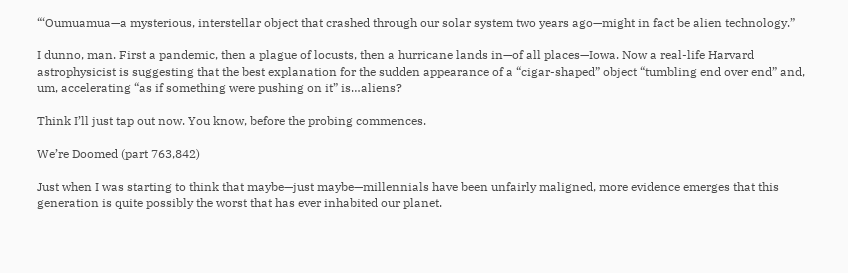“‘Oumuamua—a mysterious, interstellar object that crashed through our solar system two years ago—might in fact be alien technology.”

I dunno, man. First a pandemic, then a plague of locusts, then a hurricane lands in—of all places—Iowa. Now a real-life Harvard astrophysicist is suggesting that the best explanation for the sudden appearance of a “cigar-shaped” object “tumbling end over end” and, um, accelerating “as if something were pushing on it” is…aliens?

Think I’ll just tap out now. You know, before the probing commences.

We’re Doomed (part 763,842)

Just when I was starting to think that maybe—just maybe—millennials have been unfairly maligned, more evidence emerges that this generation is quite possibly the worst that has ever inhabited our planet.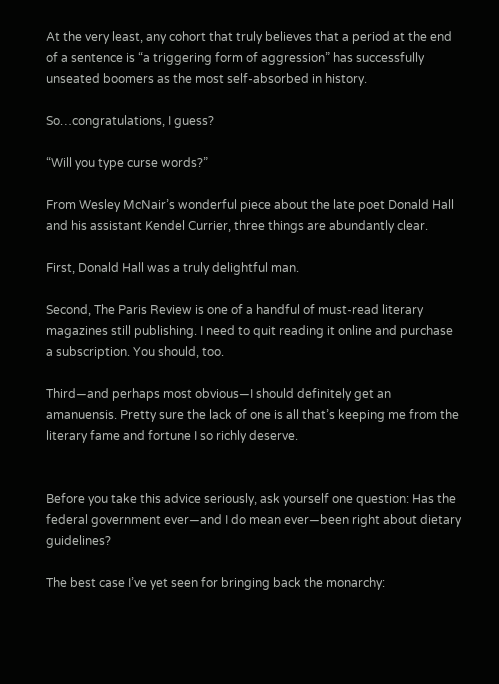At the very least, any cohort that truly believes that a period at the end of a sentence is “a triggering form of aggression” has successfully unseated boomers as the most self-absorbed in history.

So…congratulations, I guess?

“Will you type curse words?”

From Wesley McNair’s wonderful piece about the late poet Donald Hall and his assistant Kendel Currier, three things are abundantly clear.

First, Donald Hall was a truly delightful man.

Second, The Paris Review is one of a handful of must-read literary magazines still publishing. I need to quit reading it online and purchase a subscription. You should, too.

Third—and perhaps most obvious—I should definitely get an amanuensis. Pretty sure the lack of one is all that’s keeping me from the literary fame and fortune I so richly deserve.


Before you take this advice seriously, ask yourself one question: Has the federal government ever—and I do mean ever—been right about dietary guidelines?

The best case I’ve yet seen for bringing back the monarchy: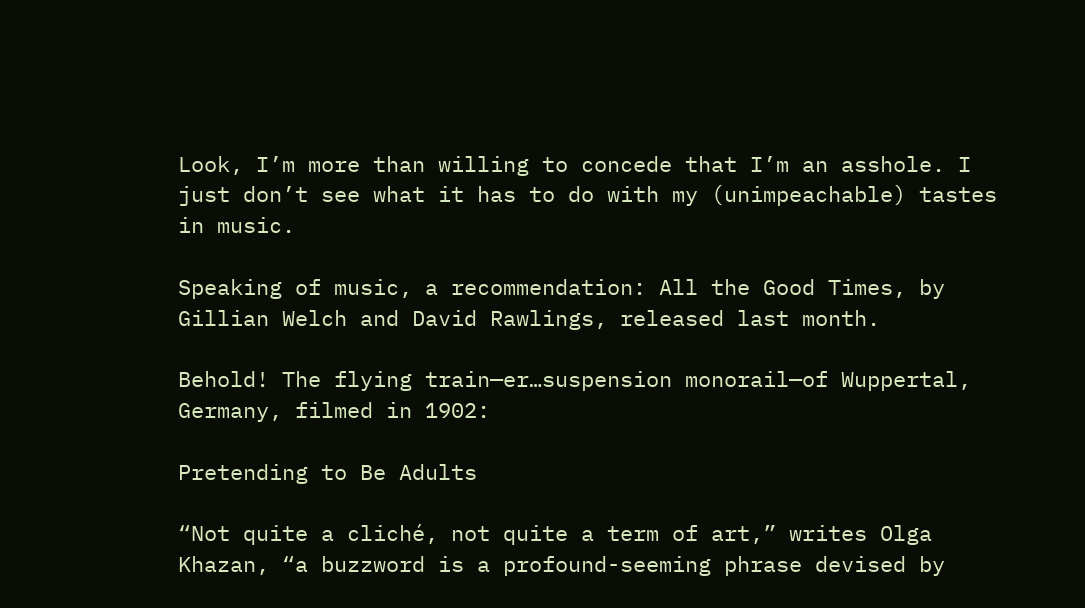Look, I’m more than willing to concede that I’m an asshole. I just don’t see what it has to do with my (unimpeachable) tastes in music.

Speaking of music, a recommendation: All the Good Times, by Gillian Welch and David Rawlings, released last month.

Behold! The flying train—er…suspension monorail—of Wuppertal, Germany, filmed in 1902:

Pretending to Be Adults

“Not quite a cliché, not quite a term of art,” writes Olga Khazan, “a buzzword is a profound-seeming phrase devised by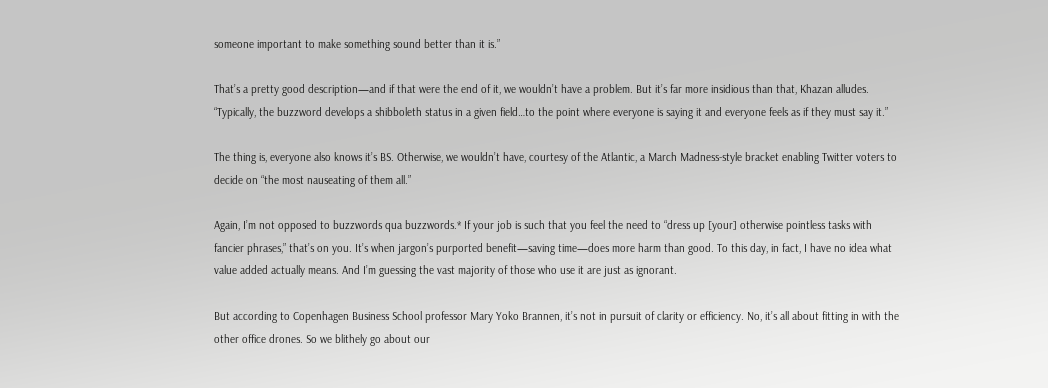someone important to make something sound better than it is.”

That’s a pretty good description—and if that were the end of it, we wouldn’t have a problem. But it’s far more insidious than that, Khazan alludes. “Typically, the buzzword develops a shibboleth status in a given field…to the point where everyone is saying it and everyone feels as if they must say it.”

The thing is, everyone also knows it’s BS. Otherwise, we wouldn’t have, courtesy of the Atlantic, a March Madness-style bracket enabling Twitter voters to decide on “the most nauseating of them all.”

Again, I’m not opposed to buzzwords qua buzzwords.* If your job is such that you feel the need to “dress up [your] otherwise pointless tasks with fancier phrases,” that’s on you. It’s when jargon’s purported benefit—saving time—does more harm than good. To this day, in fact, I have no idea what value added actually means. And I’m guessing the vast majority of those who use it are just as ignorant.

But according to Copenhagen Business School professor Mary Yoko Brannen, it’s not in pursuit of clarity or efficiency. No, it’s all about fitting in with the other office drones. So we blithely go about our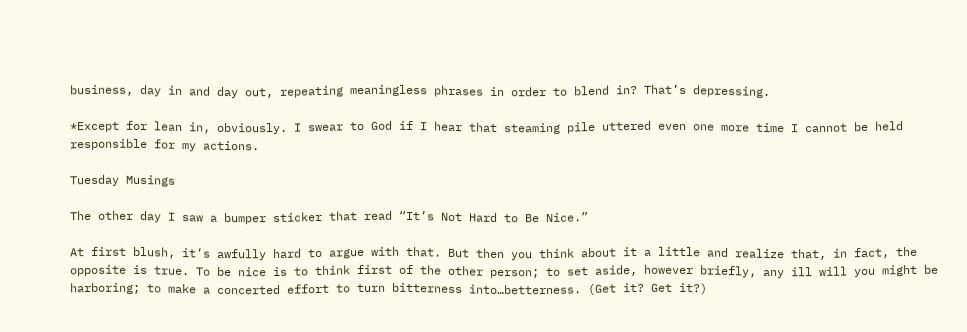business, day in and day out, repeating meaningless phrases in order to blend in? That’s depressing.

*Except for lean in, obviously. I swear to God if I hear that steaming pile uttered even one more time I cannot be held responsible for my actions.

Tuesday Musings

The other day I saw a bumper sticker that read “It’s Not Hard to Be Nice.”

At first blush, it’s awfully hard to argue with that. But then you think about it a little and realize that, in fact, the opposite is true. To be nice is to think first of the other person; to set aside, however briefly, any ill will you might be harboring; to make a concerted effort to turn bitterness into…betterness. (Get it? Get it?)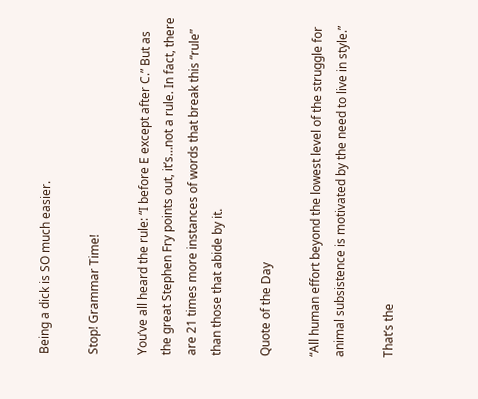Being a dick is SO much easier.

Stop! Grammar Time!

You’ve all heard the rule: “I before E except after C.” But as the great Stephen Fry points out, it’s…not a rule. In fact, there are 21 times more instances of words that break this “rule” than those that abide by it.

Quote of the Day

“All human effort beyond the lowest level of the struggle for animal subsistence is motivated by the need to live in style.”

That’s the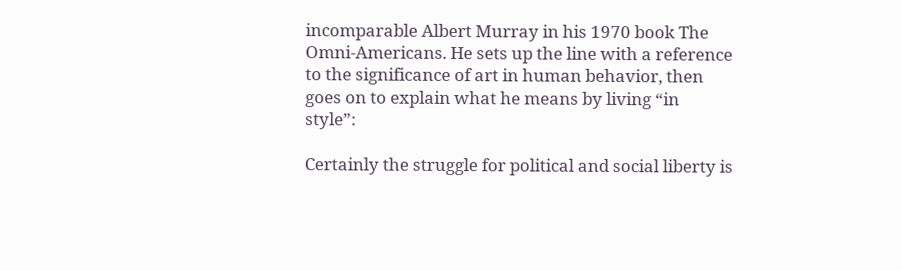incomparable Albert Murray in his 1970 book The Omni-Americans. He sets up the line with a reference to the significance of art in human behavior, then goes on to explain what he means by living “in style”:

Certainly the struggle for political and social liberty is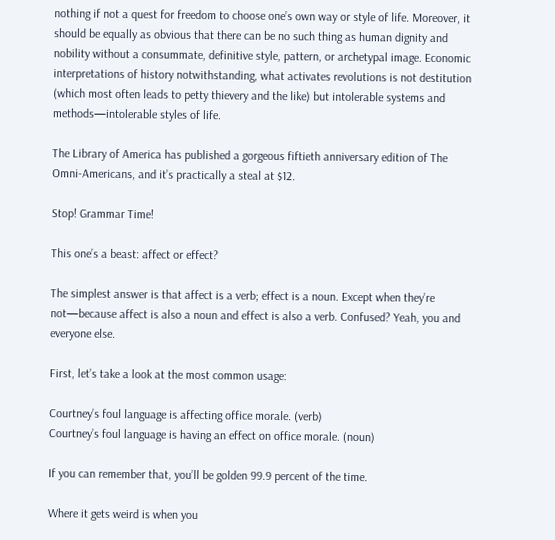nothing if not a quest for freedom to choose one’s own way or style of life. Moreover, it should be equally as obvious that there can be no such thing as human dignity and nobility without a consummate, definitive style, pattern, or archetypal image. Economic interpretations of history notwithstanding, what activates revolutions is not destitution (which most often leads to petty thievery and the like) but intolerable systems and methods—intolerable styles of life.

The Library of America has published a gorgeous fiftieth anniversary edition of The Omni-Americans, and it’s practically a steal at $12.

Stop! Grammar Time!

This one’s a beast: affect or effect?

The simplest answer is that affect is a verb; effect is a noun. Except when they’re not—because affect is also a noun and effect is also a verb. Confused? Yeah, you and everyone else.

First, let’s take a look at the most common usage:

Courtney’s foul language is affecting office morale. (verb)
Courtney’s foul language is having an effect on office morale. (noun)

If you can remember that, you’ll be golden 99.9 percent of the time.

Where it gets weird is when you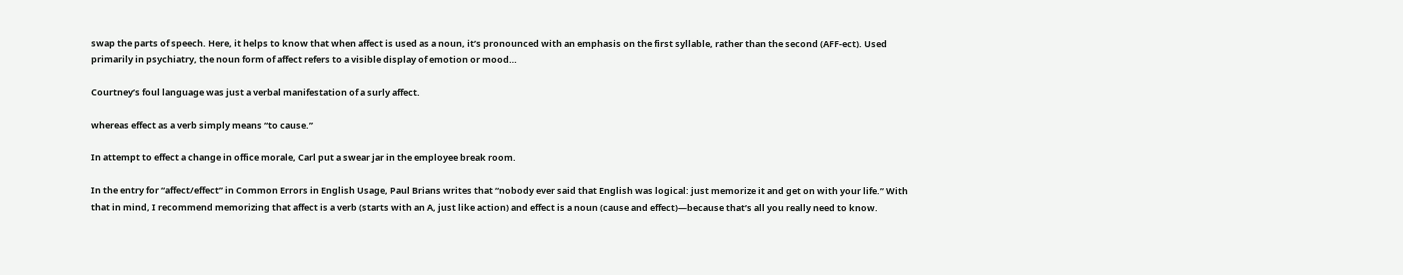swap the parts of speech. Here, it helps to know that when affect is used as a noun, it’s pronounced with an emphasis on the first syllable, rather than the second (AFF-ect). Used primarily in psychiatry, the noun form of affect refers to a visible display of emotion or mood…

Courtney’s foul language was just a verbal manifestation of a surly affect.

whereas effect as a verb simply means “to cause.”

In attempt to effect a change in office morale, Carl put a swear jar in the employee break room.

In the entry for “affect/effect” in Common Errors in English Usage, Paul Brians writes that “nobody ever said that English was logical: just memorize it and get on with your life.” With that in mind, I recommend memorizing that affect is a verb (starts with an A, just like action) and effect is a noun (cause and effect)—because that’s all you really need to know.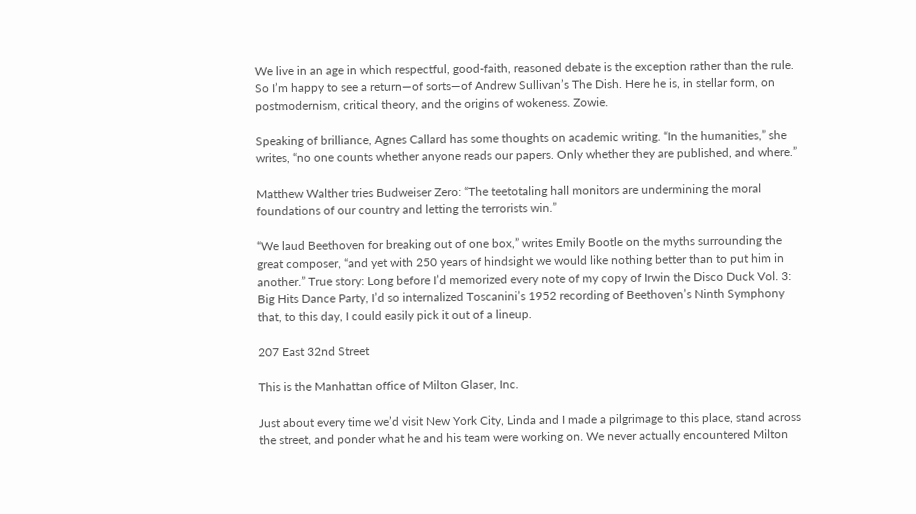We live in an age in which respectful, good-faith, reasoned debate is the exception rather than the rule. So I’m happy to see a return—of sorts—of Andrew Sullivan’s The Dish. Here he is, in stellar form, on postmodernism, critical theory, and the origins of wokeness. Zowie.

Speaking of brilliance, Agnes Callard has some thoughts on academic writing. “In the humanities,” she writes, “no one counts whether anyone reads our papers. Only whether they are published, and where.”

Matthew Walther tries Budweiser Zero: “The teetotaling hall monitors are undermining the moral foundations of our country and letting the terrorists win.”

“We laud Beethoven for breaking out of one box,” writes Emily Bootle on the myths surrounding the great composer, “and yet with 250 years of hindsight we would like nothing better than to put him in another.” True story: Long before I’d memorized every note of my copy of Irwin the Disco Duck Vol. 3: Big Hits Dance Party, I’d so internalized Toscanini’s 1952 recording of Beethoven’s Ninth Symphony that, to this day, I could easily pick it out of a lineup.

207 East 32nd Street

This is the Manhattan office of Milton Glaser, Inc.

Just about every time we’d visit New York City, Linda and I made a pilgrimage to this place, stand across the street, and ponder what he and his team were working on. We never actually encountered Milton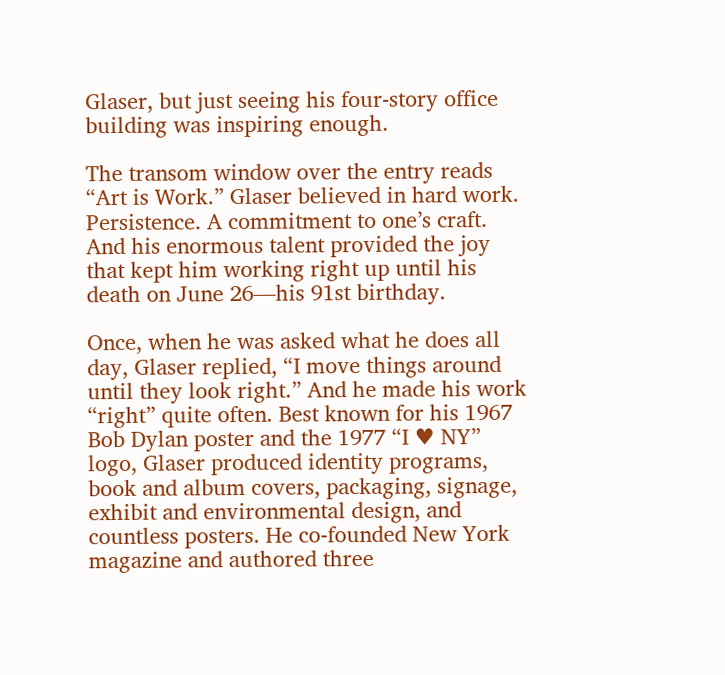Glaser, but just seeing his four-story office building was inspiring enough.

The transom window over the entry reads “Art is Work.” Glaser believed in hard work. Persistence. A commitment to one’s craft. And his enormous talent provided the joy that kept him working right up until his death on June 26—his 91st birthday.

Once, when he was asked what he does all day, Glaser replied, “I move things around until they look right.” And he made his work “right” quite often. Best known for his 1967 Bob Dylan poster and the 1977 “I ♥ NY” logo, Glaser produced identity programs, book and album covers, packaging, signage, exhibit and environmental design, and countless posters. He co-founded New York magazine and authored three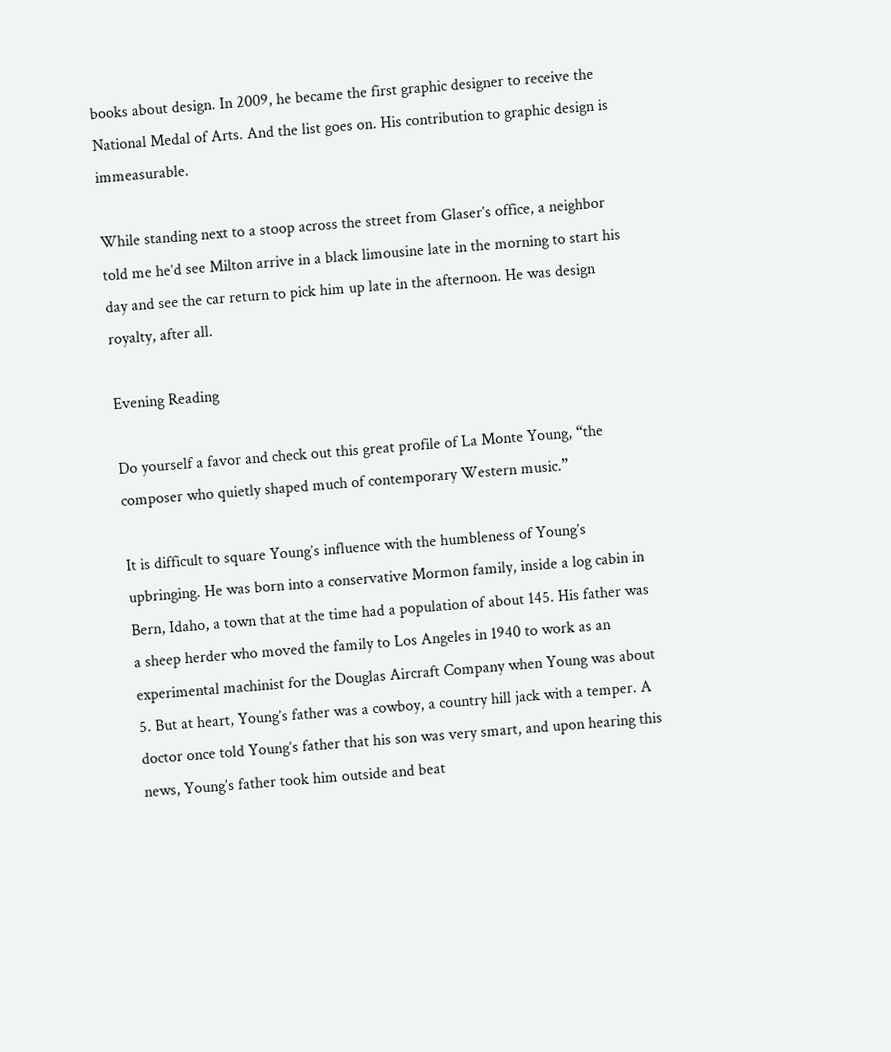books about design. In 2009, he became the first graphic designer to receive the National Medal of Arts. And the list goes on. His contribution to graphic design is immeasurable.

While standing next to a stoop across the street from Glaser’s office, a neighbor told me he’d see Milton arrive in a black limousine late in the morning to start his day and see the car return to pick him up late in the afternoon. He was design royalty, after all.

Evening Reading

Do yourself a favor and check out this great profile of La Monte Young, “the composer who quietly shaped much of contemporary Western music.”

It is difficult to square Young’s influence with the humbleness of Young’s upbringing. He was born into a conservative Mormon family, inside a log cabin in Bern, Idaho, a town that at the time had a population of about 145. His father was a sheep herder who moved the family to Los Angeles in 1940 to work as an experimental machinist for the Douglas Aircraft Company when Young was about 5. But at heart, Young’s father was a cowboy, a country hill jack with a temper. A doctor once told Young’s father that his son was very smart, and upon hearing this news, Young’s father took him outside and beat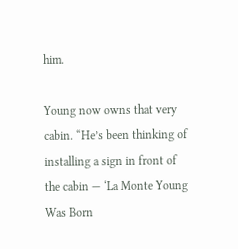him.

Young now owns that very cabin. “He’s been thinking of installing a sign in front of the cabin — ‘La Monte Young Was Born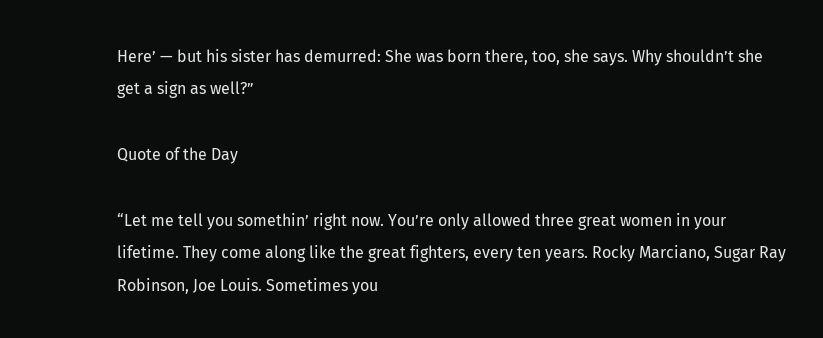Here’ — but his sister has demurred: She was born there, too, she says. Why shouldn’t she get a sign as well?”

Quote of the Day

“Let me tell you somethin’ right now. You’re only allowed three great women in your lifetime. They come along like the great fighters, every ten years. Rocky Marciano, Sugar Ray Robinson, Joe Louis. Sometimes you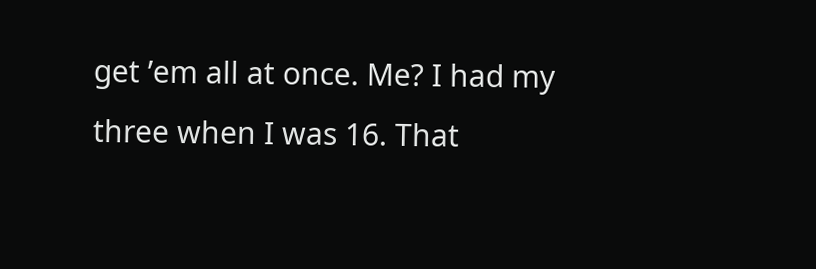get ’em all at once. Me? I had my three when I was 16. That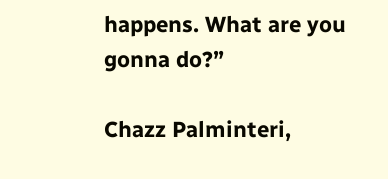happens. What are you gonna do?”

Chazz Palminteri,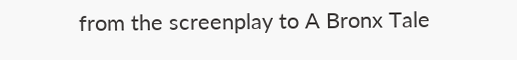from the screenplay to A Bronx Tale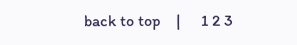back to top    |     1 2 3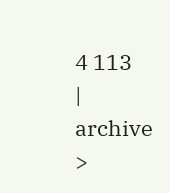4 113     |    archive >